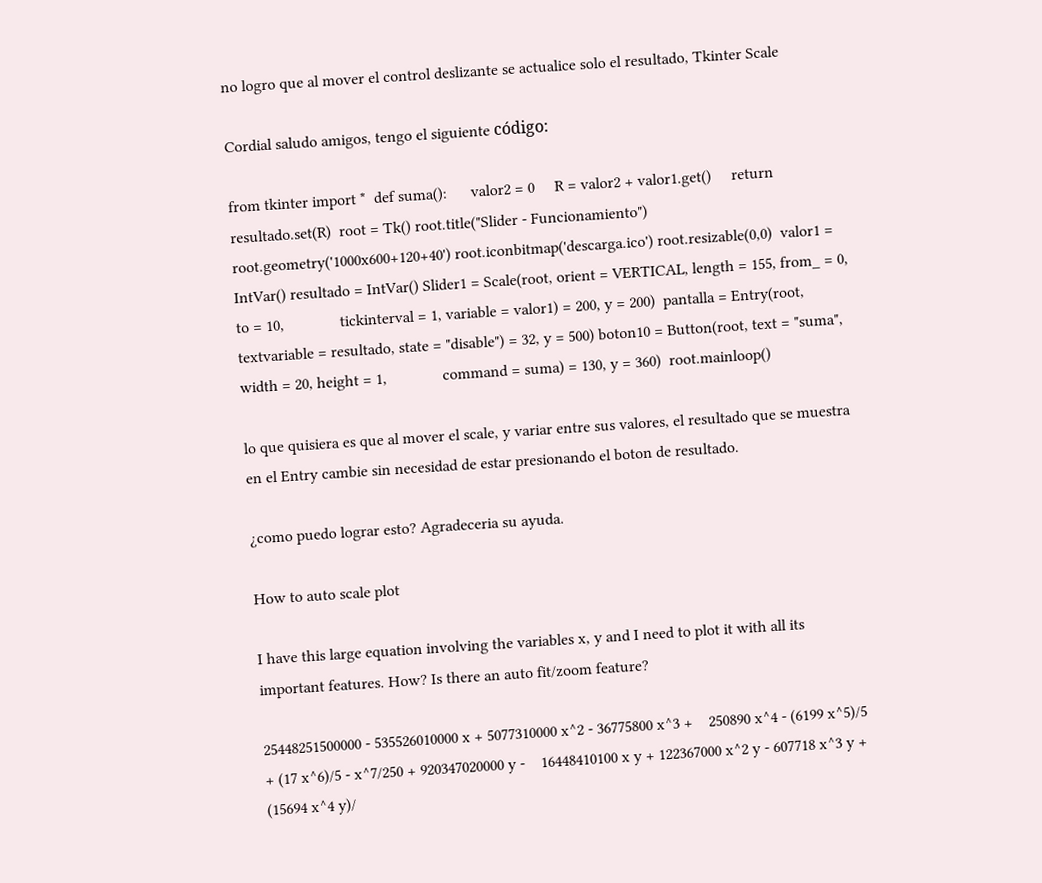no logro que al mover el control deslizante se actualice solo el resultado, Tkinter Scale

Cordial saludo amigos, tengo el siguiente código:

from tkinter import *  def suma():      valor2 = 0     R = valor2 + valor1.get()     return resultado.set(R)  root = Tk() root.title("Slider - Funcionamiento") root.geometry('1000x600+120+40') root.iconbitmap('descarga.ico') root.resizable(0,0)  valor1 = IntVar() resultado = IntVar() Slider1 = Scale(root, orient = VERTICAL, length = 155, from_ = 0, to = 10,              tickinterval = 1, variable = valor1) = 200, y = 200)  pantalla = Entry(root, textvariable = resultado, state = "disable") = 32, y = 500) boton10 = Button(root, text = "suma", width = 20, height = 1,              command = suma) = 130, y = 360)  root.mainloop()

lo que quisiera es que al mover el scale, y variar entre sus valores, el resultado que se muestra en el Entry cambie sin necesidad de estar presionando el boton de resultado.

¿como puedo lograr esto? Agradeceria su ayuda.

How to auto scale plot

I have this large equation involving the variables x, y and I need to plot it with all its important features. How? Is there an auto fit/zoom feature?

25448251500000 - 535526010000 x + 5077310000 x^2 - 36775800 x^3 +    250890 x^4 - (6199 x^5)/5 + (17 x^6)/5 - x^7/250 + 920347020000 y -    16448410100 x y + 122367000 x^2 y - 607718 x^3 y + (15694 x^4 y)/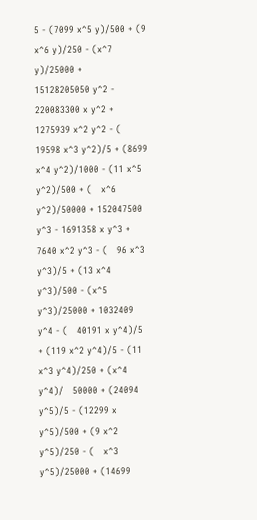5 - (7099 x^5 y)/500 + (9 x^6 y)/250 - (x^7 y)/25000 +    15128205050 y^2 - 220083300 x y^2 + 1275939 x^2 y^2 - (   19598 x^3 y^2)/5 + (8699 x^4 y^2)/1000 - (11 x^5 y^2)/500 + (   x^6 y^2)/50000 + 152047500 y^3 - 1691358 x y^3 + 7640 x^2 y^3 - (   96 x^3 y^3)/5 + (13 x^4 y^3)/500 - (x^5 y^3)/25000 + 1032409 y^4 - (   40191 x y^4)/5 + (119 x^2 y^4)/5 - (11 x^3 y^4)/250 + (x^4 y^4)/   50000 + (24094 y^5)/5 - (12299 x y^5)/500 + (9 x^2 y^5)/250 - (   x^3 y^5)/25000 + (14699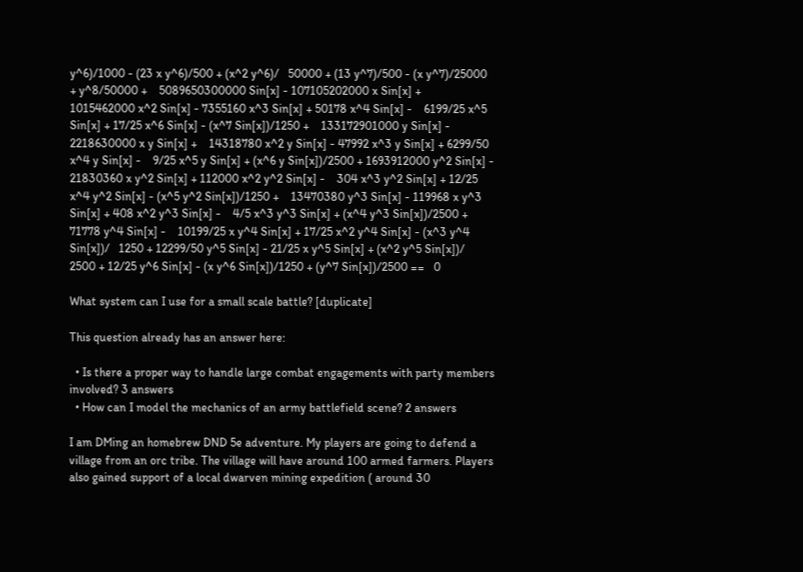y^6)/1000 - (23 x y^6)/500 + (x^2 y^6)/   50000 + (13 y^7)/500 - (x y^7)/25000 + y^8/50000 +    5089650300000 Sin[x] - 107105202000 x Sin[x] +    1015462000 x^2 Sin[x] - 7355160 x^3 Sin[x] + 50178 x^4 Sin[x] -    6199/25 x^5 Sin[x] + 17/25 x^6 Sin[x] - (x^7 Sin[x])/1250 +    133172901000 y Sin[x] - 2218630000 x y Sin[x] +    14318780 x^2 y Sin[x] - 47992 x^3 y Sin[x] + 6299/50 x^4 y Sin[x] -    9/25 x^5 y Sin[x] + (x^6 y Sin[x])/2500 + 1693912000 y^2 Sin[x] -    21830360 x y^2 Sin[x] + 112000 x^2 y^2 Sin[x] -    304 x^3 y^2 Sin[x] + 12/25 x^4 y^2 Sin[x] - (x^5 y^2 Sin[x])/1250 +    13470380 y^3 Sin[x] - 119968 x y^3 Sin[x] + 408 x^2 y^3 Sin[x] -    4/5 x^3 y^3 Sin[x] + (x^4 y^3 Sin[x])/2500 + 71778 y^4 Sin[x] -    10199/25 x y^4 Sin[x] + 17/25 x^2 y^4 Sin[x] - (x^3 y^4 Sin[x])/   1250 + 12299/50 y^5 Sin[x] - 21/25 x y^5 Sin[x] + (x^2 y^5 Sin[x])/   2500 + 12/25 y^6 Sin[x] - (x y^6 Sin[x])/1250 + (y^7 Sin[x])/2500 ==   0

What system can I use for a small scale battle? [duplicate]

This question already has an answer here:

  • Is there a proper way to handle large combat engagements with party members involved? 3 answers
  • How can I model the mechanics of an army battlefield scene? 2 answers

I am DMing an homebrew DND 5e adventure. My players are going to defend a village from an orc tribe. The village will have around 100 armed farmers. Players also gained support of a local dwarven mining expedition ( around 30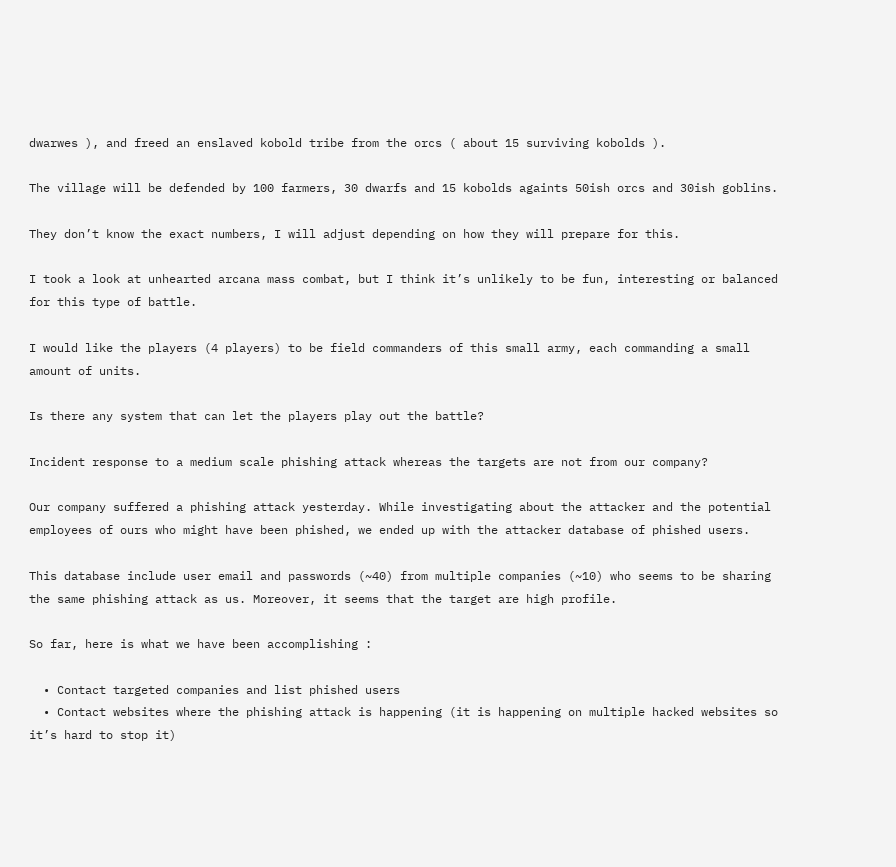dwarwes ), and freed an enslaved kobold tribe from the orcs ( about 15 surviving kobolds ).

The village will be defended by 100 farmers, 30 dwarfs and 15 kobolds againts 50ish orcs and 30ish goblins.

They don’t know the exact numbers, I will adjust depending on how they will prepare for this.

I took a look at unhearted arcana mass combat, but I think it’s unlikely to be fun, interesting or balanced for this type of battle.

I would like the players (4 players) to be field commanders of this small army, each commanding a small amount of units.

Is there any system that can let the players play out the battle?

Incident response to a medium scale phishing attack whereas the targets are not from our company?

Our company suffered a phishing attack yesterday. While investigating about the attacker and the potential employees of ours who might have been phished, we ended up with the attacker database of phished users.

This database include user email and passwords (~40) from multiple companies (~10) who seems to be sharing the same phishing attack as us. Moreover, it seems that the target are high profile.

So far, here is what we have been accomplishing :

  • Contact targeted companies and list phished users
  • Contact websites where the phishing attack is happening (it is happening on multiple hacked websites so it’s hard to stop it)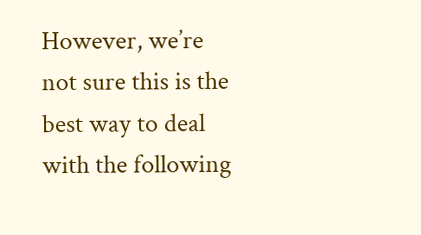However, we’re not sure this is the best way to deal with the following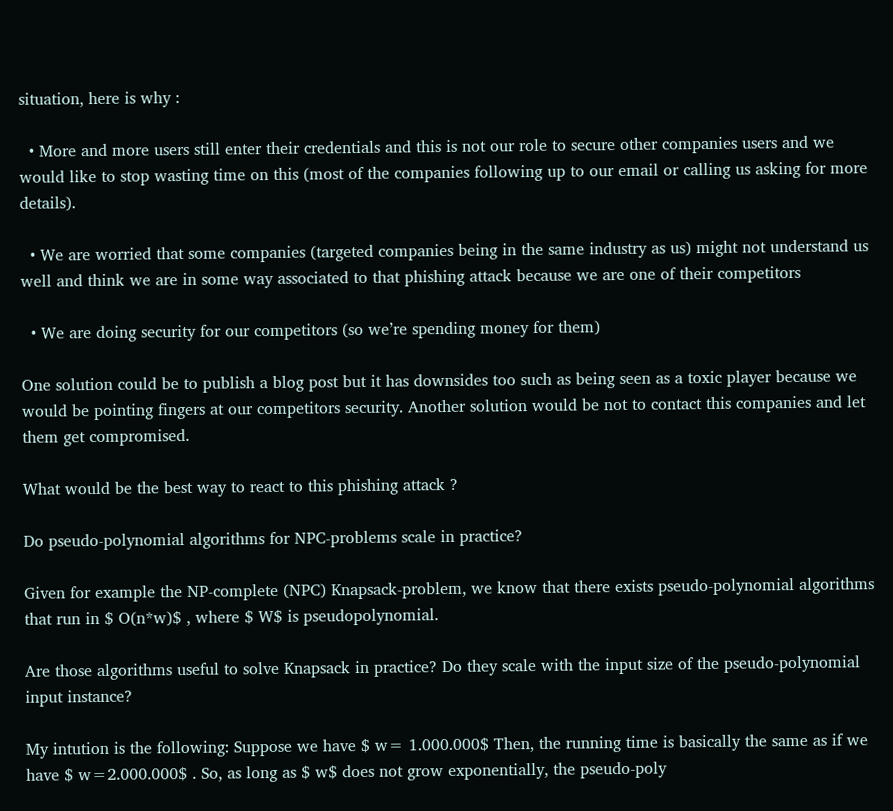situation, here is why :

  • More and more users still enter their credentials and this is not our role to secure other companies users and we would like to stop wasting time on this (most of the companies following up to our email or calling us asking for more details).

  • We are worried that some companies (targeted companies being in the same industry as us) might not understand us well and think we are in some way associated to that phishing attack because we are one of their competitors

  • We are doing security for our competitors (so we’re spending money for them)

One solution could be to publish a blog post but it has downsides too such as being seen as a toxic player because we would be pointing fingers at our competitors security. Another solution would be not to contact this companies and let them get compromised.

What would be the best way to react to this phishing attack ?

Do pseudo-polynomial algorithms for NPC-problems scale in practice?

Given for example the NP-complete (NPC) Knapsack-problem, we know that there exists pseudo-polynomial algorithms that run in $ O(n*w)$ , where $ W$ is pseudopolynomial.

Are those algorithms useful to solve Knapsack in practice? Do they scale with the input size of the pseudo-polynomial input instance?

My intution is the following: Suppose we have $ w= 1.000.000$ Then, the running time is basically the same as if we have $ w=2.000.000$ . So, as long as $ w$ does not grow exponentially, the pseudo-poly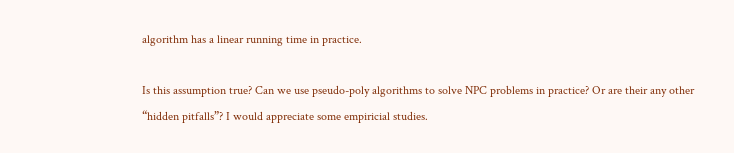algorithm has a linear running time in practice.

Is this assumption true? Can we use pseudo-poly algorithms to solve NPC problems in practice? Or are their any other “hidden pitfalls”? I would appreciate some empiricial studies.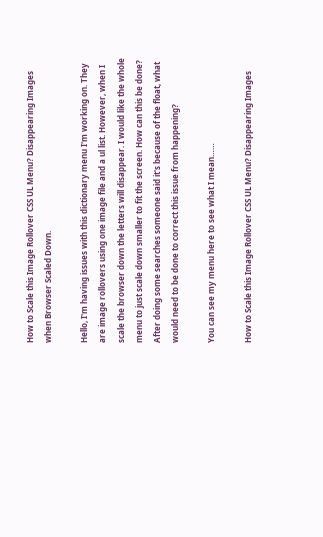How to Scale this Image Rollover CSS UL Menu? Disappearing Images when Browser Scaled Down.

Hello, I'm having issues with this dictionary menu I'm working on. They are image rollovers using one image file and a ul list. However, when I scale the browser down the letters will disappear. I would like the whole menu to just scale down smaller to fit the screen. How can this be done? After doing some searches someone said it's because of the float, what would need to be done to correct this issue from happening?

You can see my menu here to see what I mean……

How to Scale this Image Rollover CSS UL Menu? Disappearing Images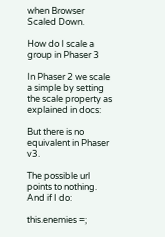when Browser Scaled Down.

How do I scale a group in Phaser 3

In Phaser 2 we scale a simple by setting the scale property as explained in docs:

But there is no equivalent in Phaser v3.

The possible url points to nothing. And if I do:

this.enemies =;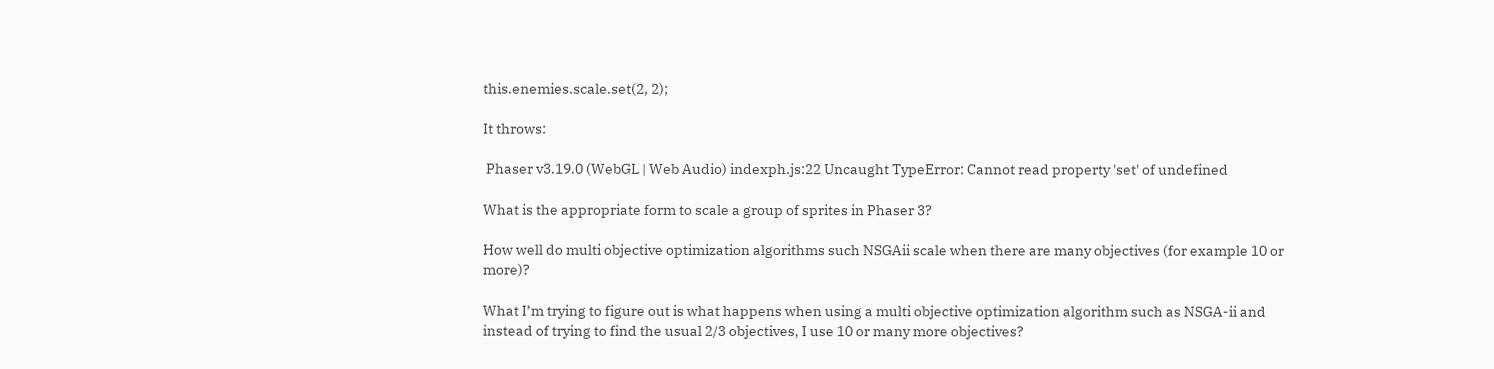this.enemies.scale.set(2, 2);

It throws:

 Phaser v3.19.0 (WebGL | Web Audio) indexph.js:22 Uncaught TypeError: Cannot read property 'set' of undefined

What is the appropriate form to scale a group of sprites in Phaser 3?

How well do multi objective optimization algorithms such NSGAii scale when there are many objectives (for example 10 or more)?

What I’m trying to figure out is what happens when using a multi objective optimization algorithm such as NSGA-ii and instead of trying to find the usual 2/3 objectives, I use 10 or many more objectives?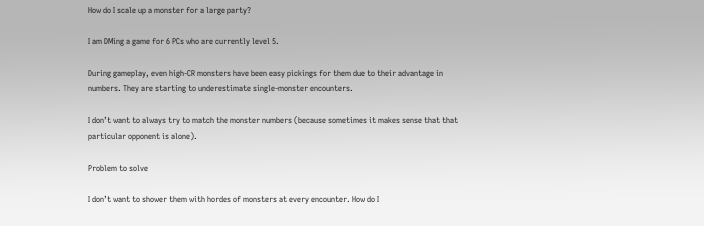How do I scale up a monster for a large party?

I am DMing a game for 6 PCs who are currently level 5.

During gameplay, even high-CR monsters have been easy pickings for them due to their advantage in numbers. They are starting to underestimate single-monster encounters.

I don’t want to always try to match the monster numbers (because sometimes it makes sense that that particular opponent is alone).

Problem to solve

I don’t want to shower them with hordes of monsters at every encounter. How do I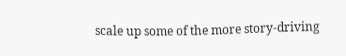scale up some of the more story-driving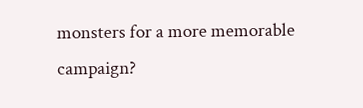monsters for a more memorable campaign?